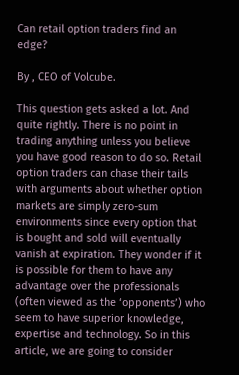Can retail option traders find an edge?

By , CEO of Volcube.

This question gets asked a lot. And quite rightly. There is no point in trading anything unless you believe you have good reason to do so. Retail option traders can chase their tails with arguments about whether option markets are simply zero-sum environments since every option that is bought and sold will eventually vanish at expiration. They wonder if it is possible for them to have any advantage over the professionals (often viewed as the ‘opponents’) who seem to have superior knowledge, expertise and technology. So in this article, we are going to consider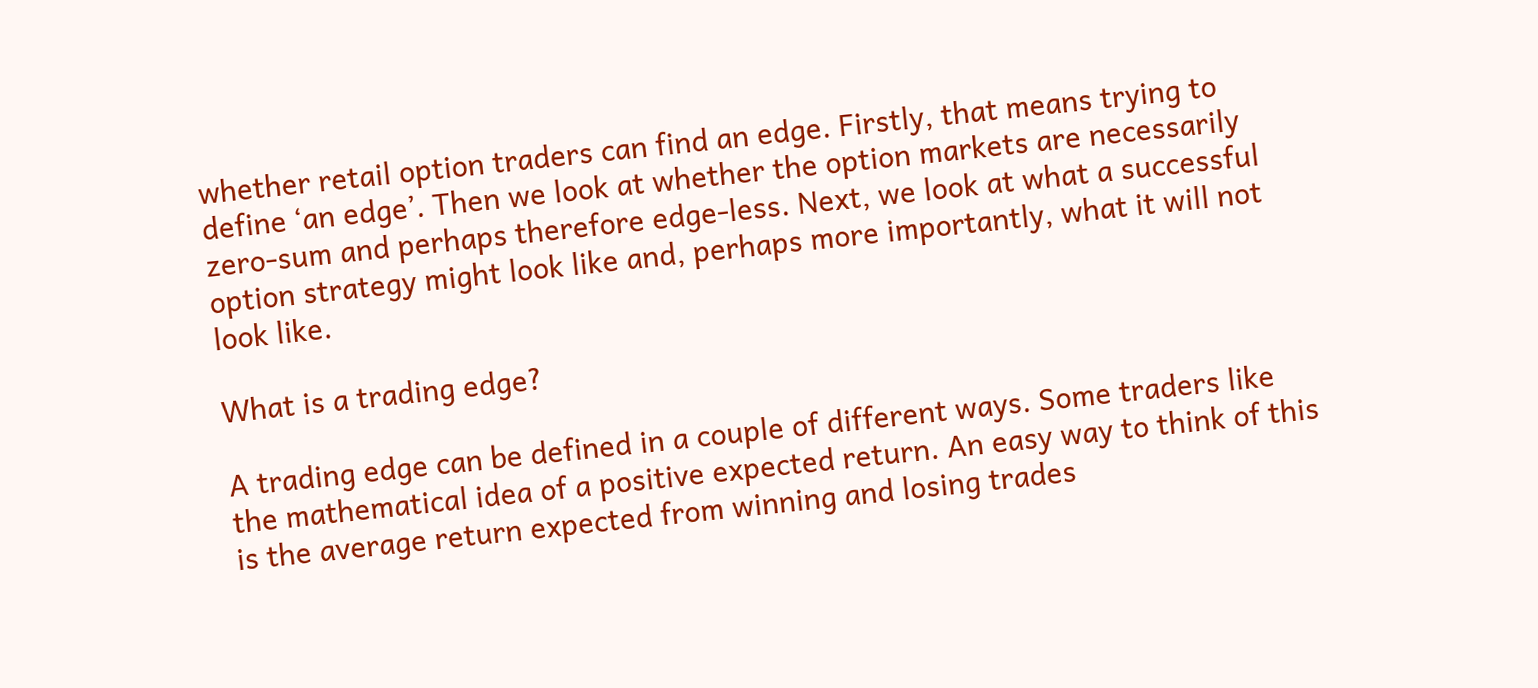whether retail option traders can find an edge. Firstly, that means trying to define ‘an edge’. Then we look at whether the option markets are necessarily zero-sum and perhaps therefore edge-less. Next, we look at what a successful option strategy might look like and, perhaps more importantly, what it will not look like.

What is a trading edge?

A trading edge can be defined in a couple of different ways. Some traders like the mathematical idea of a positive expected return. An easy way to think of this is the average return expected from winning and losing trades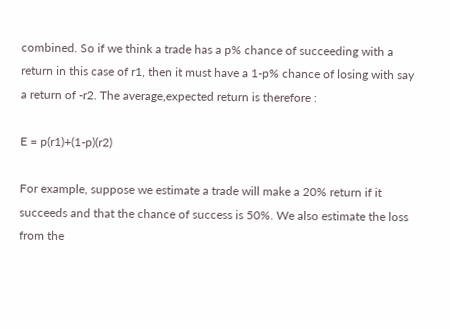combined. So if we think a trade has a p% chance of succeeding with a return in this case of r1, then it must have a 1-p% chance of losing with say a return of -r2. The average,expected return is therefore :

E = p(r1)+(1-p)(r2)

For example, suppose we estimate a trade will make a 20% return if it succeeds and that the chance of success is 50%. We also estimate the loss from the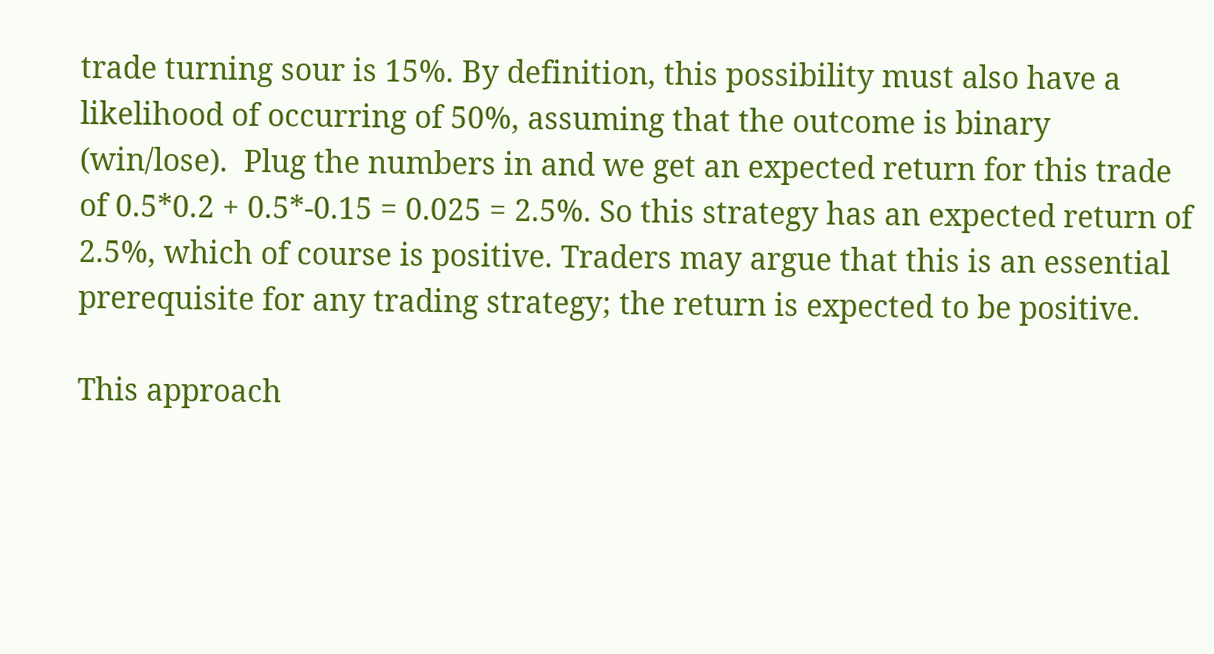trade turning sour is 15%. By definition, this possibility must also have a likelihood of occurring of 50%, assuming that the outcome is binary (win/lose).  Plug the numbers in and we get an expected return for this trade of 0.5*0.2 + 0.5*-0.15 = 0.025 = 2.5%. So this strategy has an expected return of 2.5%, which of course is positive. Traders may argue that this is an essential prerequisite for any trading strategy; the return is expected to be positive.

This approach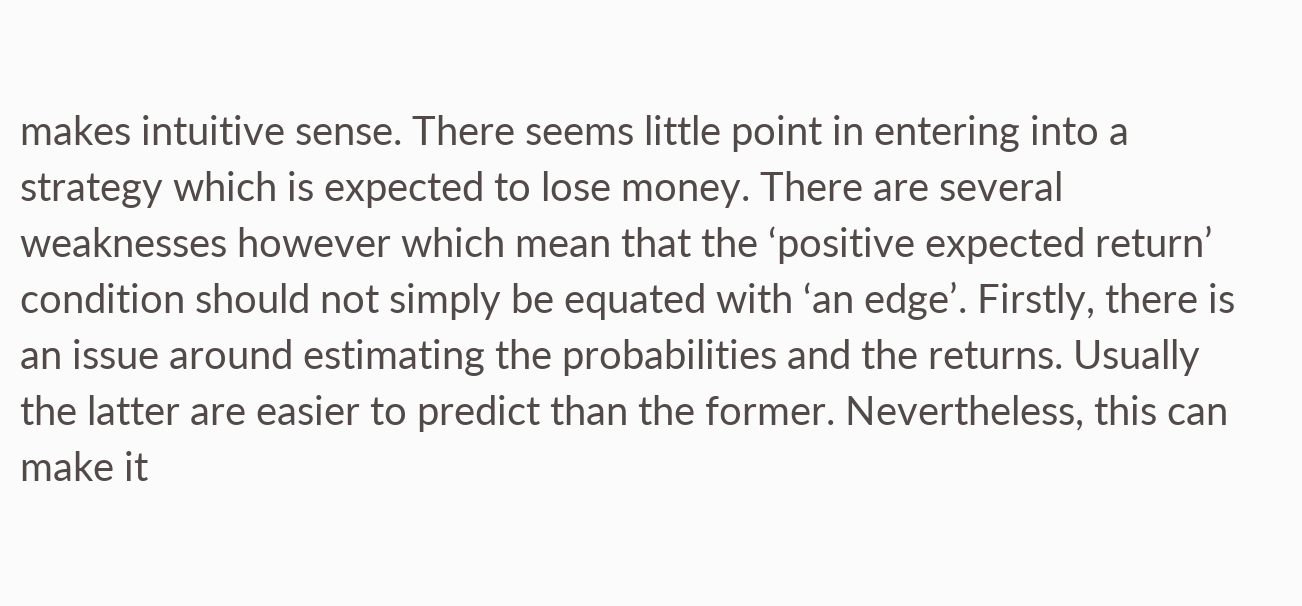makes intuitive sense. There seems little point in entering into a strategy which is expected to lose money. There are several weaknesses however which mean that the ‘positive expected return’ condition should not simply be equated with ‘an edge’. Firstly, there is an issue around estimating the probabilities and the returns. Usually the latter are easier to predict than the former. Nevertheless, this can make it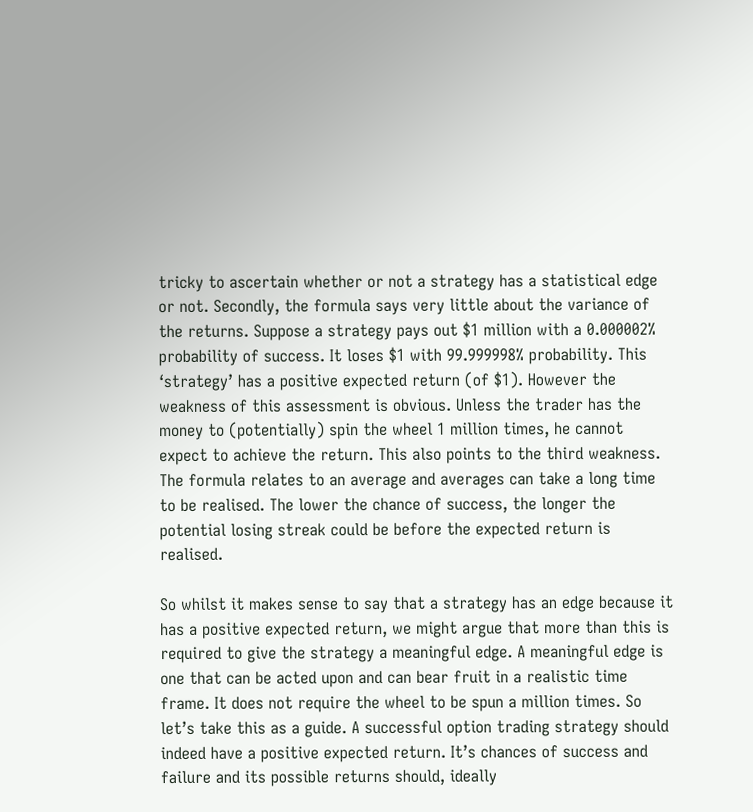tricky to ascertain whether or not a strategy has a statistical edge or not. Secondly, the formula says very little about the variance of the returns. Suppose a strategy pays out $1 million with a 0.000002% probability of success. It loses $1 with 99.999998% probability. This ‘strategy’ has a positive expected return (of $1). However the weakness of this assessment is obvious. Unless the trader has the money to (potentially) spin the wheel 1 million times, he cannot expect to achieve the return. This also points to the third weakness. The formula relates to an average and averages can take a long time to be realised. The lower the chance of success, the longer the potential losing streak could be before the expected return is realised.

So whilst it makes sense to say that a strategy has an edge because it has a positive expected return, we might argue that more than this is required to give the strategy a meaningful edge. A meaningful edge is one that can be acted upon and can bear fruit in a realistic time frame. It does not require the wheel to be spun a million times. So let’s take this as a guide. A successful option trading strategy should indeed have a positive expected return. It’s chances of success and failure and its possible returns should, ideally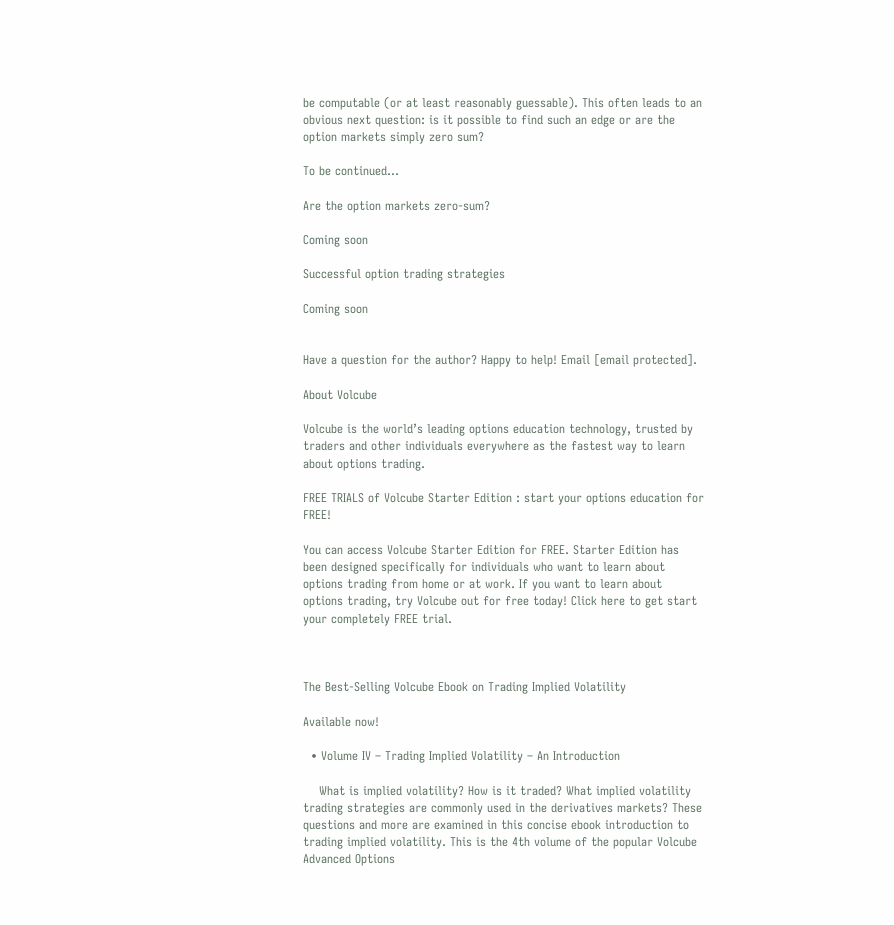be computable (or at least reasonably guessable). This often leads to an obvious next question: is it possible to find such an edge or are the option markets simply zero sum?

To be continued…

Are the option markets zero-sum?

Coming soon

Successful option trading strategies

Coming soon


Have a question for the author? Happy to help! Email [email protected].

About Volcube

Volcube is the world’s leading options education technology, trusted by traders and other individuals everywhere as the fastest way to learn about options trading.

FREE TRIALS of Volcube Starter Edition : start your options education for FREE!

You can access Volcube Starter Edition for FREE. Starter Edition has been designed specifically for individuals who want to learn about options trading from home or at work. If you want to learn about options trading, try Volcube out for free today! Click here to get start your completely FREE trial.



The Best-Selling Volcube Ebook on Trading Implied Volatility

Available now!

  • Volume IV – Trading Implied Volatility – An Introduction

    What is implied volatility? How is it traded? What implied volatility trading strategies are commonly used in the derivatives markets? These questions and more are examined in this concise ebook introduction to trading implied volatility. This is the 4th volume of the popular Volcube Advanced Options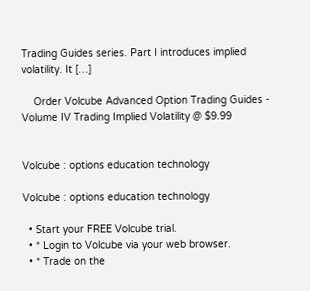Trading Guides series. Part I introduces implied volatility. It […]

    Order Volcube Advanced Option Trading Guides - Volume IV Trading Implied Volatility @ $9.99


Volcube : options education technology

Volcube : options education technology

  • Start your FREE Volcube trial.
  • * Login to Volcube via your web browser.
  • * Trade on the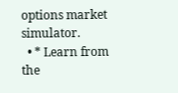options market simulator.
  • * Learn from the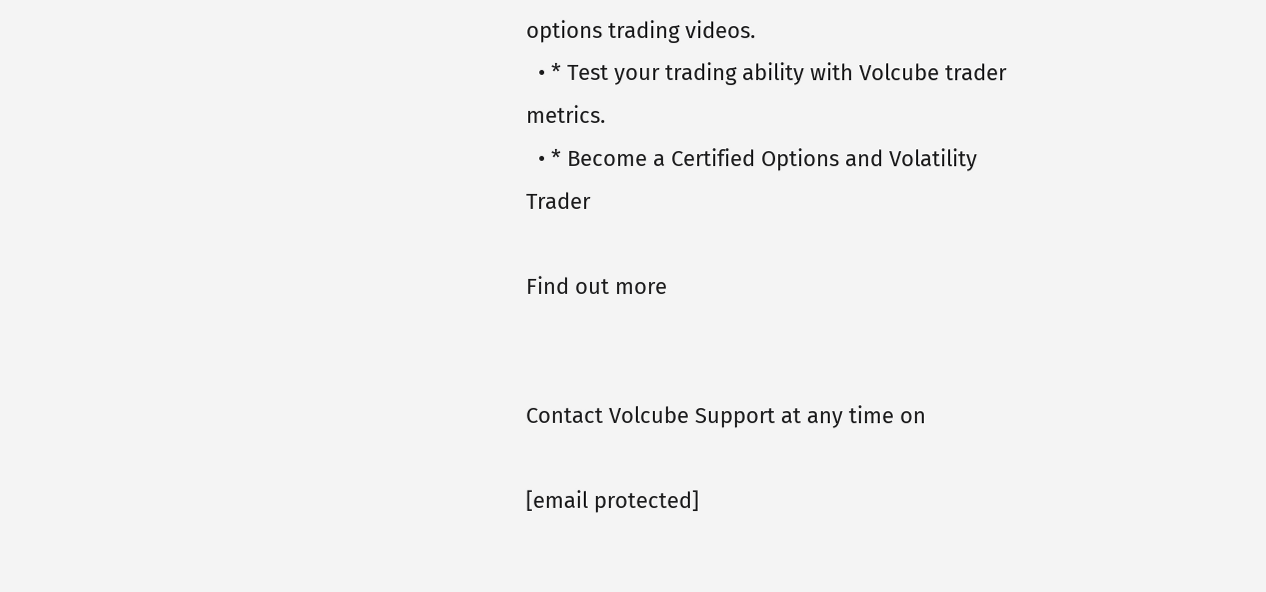options trading videos.
  • * Test your trading ability with Volcube trader metrics.
  • * Become a Certified Options and Volatility Trader

Find out more


Contact Volcube Support at any time on

[email protected]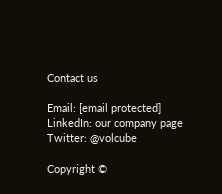Contact us

Email: [email protected]
LinkedIn: our company page
Twitter: @volcube

Copyright ©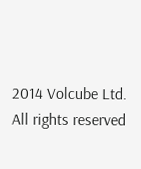2014 Volcube Ltd.
All rights reserved